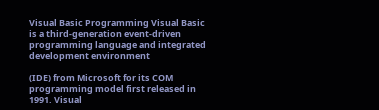Visual Basic Programming Visual Basic is a third-generation event-driven programming language and integrated development environment

(IDE) from Microsoft for its COM programming model first released in 1991. Visual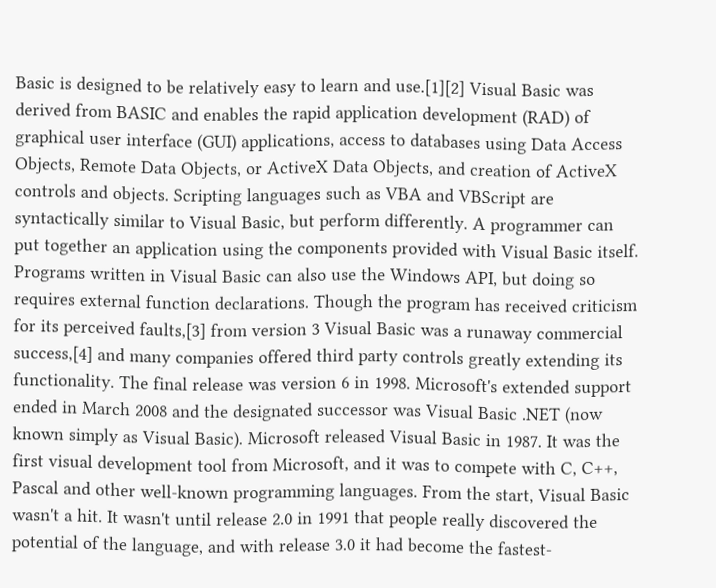Basic is designed to be relatively easy to learn and use.[1][2] Visual Basic was derived from BASIC and enables the rapid application development (RAD) of graphical user interface (GUI) applications, access to databases using Data Access Objects, Remote Data Objects, or ActiveX Data Objects, and creation of ActiveX controls and objects. Scripting languages such as VBA and VBScript are syntactically similar to Visual Basic, but perform differently. A programmer can put together an application using the components provided with Visual Basic itself. Programs written in Visual Basic can also use the Windows API, but doing so requires external function declarations. Though the program has received criticism for its perceived faults,[3] from version 3 Visual Basic was a runaway commercial success,[4] and many companies offered third party controls greatly extending its functionality. The final release was version 6 in 1998. Microsoft's extended support ended in March 2008 and the designated successor was Visual Basic .NET (now known simply as Visual Basic). Microsoft released Visual Basic in 1987. It was the first visual development tool from Microsoft, and it was to compete with C, C++, Pascal and other well-known programming languages. From the start, Visual Basic wasn't a hit. It wasn't until release 2.0 in 1991 that people really discovered the potential of the language, and with release 3.0 it had become the fastest-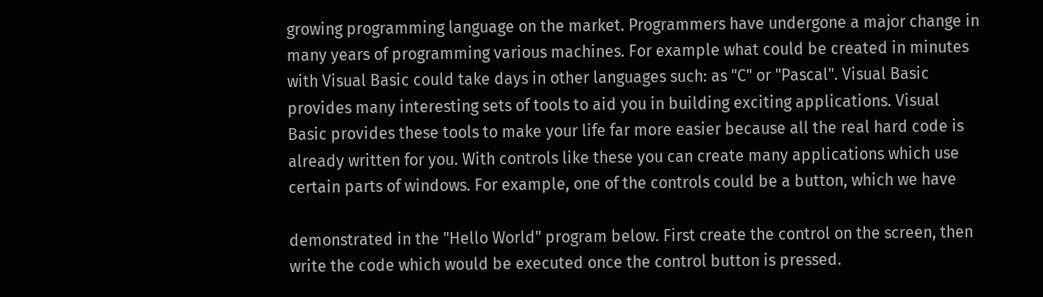growing programming language on the market. Programmers have undergone a major change in many years of programming various machines. For example what could be created in minutes with Visual Basic could take days in other languages such: as "C" or "Pascal". Visual Basic provides many interesting sets of tools to aid you in building exciting applications. Visual Basic provides these tools to make your life far more easier because all the real hard code is already written for you. With controls like these you can create many applications which use certain parts of windows. For example, one of the controls could be a button, which we have

demonstrated in the "Hello World" program below. First create the control on the screen, then write the code which would be executed once the control button is pressed.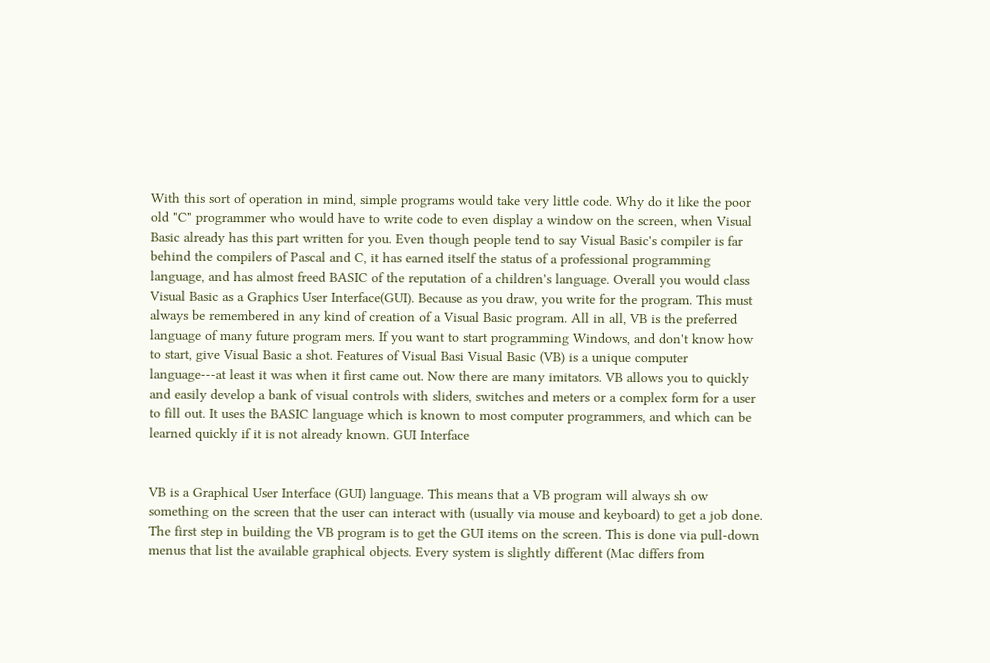With this sort of operation in mind, simple programs would take very little code. Why do it like the poor old "C" programmer who would have to write code to even display a window on the screen, when Visual Basic already has this part written for you. Even though people tend to say Visual Basic's compiler is far behind the compilers of Pascal and C, it has earned itself the status of a professional programming language, and has almost freed BASIC of the reputation of a children's language. Overall you would class Visual Basic as a Graphics User Interface(GUI). Because as you draw, you write for the program. This must always be remembered in any kind of creation of a Visual Basic program. All in all, VB is the preferred language of many future program mers. If you want to start programming Windows, and don't know how to start, give Visual Basic a shot. Features of Visual Basi Visual Basic (VB) is a unique computer language---at least it was when it first came out. Now there are many imitators. VB allows you to quickly and easily develop a bank of visual controls with sliders, switches and meters or a complex form for a user to fill out. It uses the BASIC language which is known to most computer programmers, and which can be learned quickly if it is not already known. GUI Interface


VB is a Graphical User Interface (GUI) language. This means that a VB program will always sh ow something on the screen that the user can interact with (usually via mouse and keyboard) to get a job done. The first step in building the VB program is to get the GUI items on the screen. This is done via pull-down menus that list the available graphical objects. Every system is slightly different (Mac differs from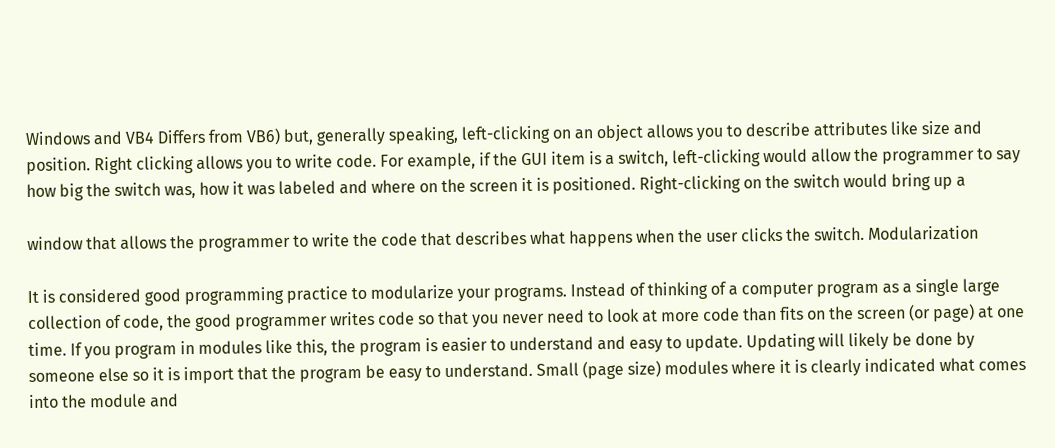Windows and VB4 Differs from VB6) but, generally speaking, left-clicking on an object allows you to describe attributes like size and position. Right clicking allows you to write code. For example, if the GUI item is a switch, left-clicking would allow the programmer to say how big the switch was, how it was labeled and where on the screen it is positioned. Right-clicking on the switch would bring up a

window that allows the programmer to write the code that describes what happens when the user clicks the switch. Modularization

It is considered good programming practice to modularize your programs. Instead of thinking of a computer program as a single large collection of code, the good programmer writes code so that you never need to look at more code than fits on the screen (or page) at one time. If you program in modules like this, the program is easier to understand and easy to update. Updating will likely be done by someone else so it is import that the program be easy to understand. Small (page size) modules where it is clearly indicated what comes into the module and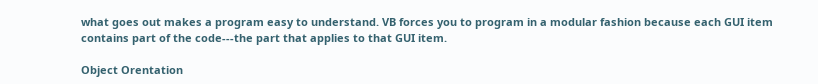what goes out makes a program easy to understand. VB forces you to program in a modular fashion because each GUI item contains part of the code---the part that applies to that GUI item.

Object Orentation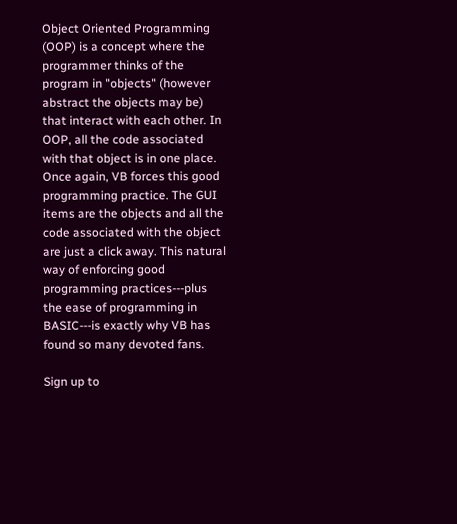Object Oriented Programming (OOP) is a concept where the programmer thinks of the program in "objects" (however abstract the objects may be) that interact with each other. In OOP, all the code associated with that object is in one place. Once again, VB forces this good programming practice. The GUI items are the objects and all the code associated with the object are just a click away. This natural way of enforcing good programming practices---plus the ease of programming in BASIC---is exactly why VB has found so many devoted fans.

Sign up to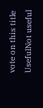vote on this title
UsefulNot useful